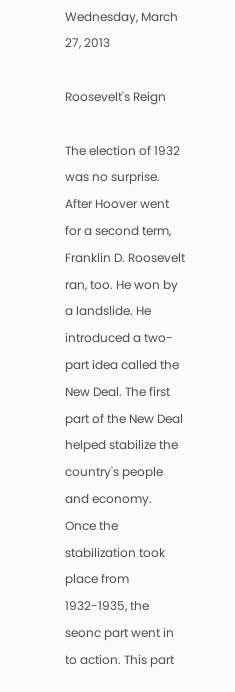Wednesday, March 27, 2013

Roosevelt's Reign

The election of 1932 was no surprise. After Hoover went for a second term, Franklin D. Roosevelt ran, too. He won by a landslide. He introduced a two-part idea called the New Deal. The first part of the New Deal helped stabilize the country's people and economy. Once the stabilization took place from 1932-1935, the seonc part went in to action. This part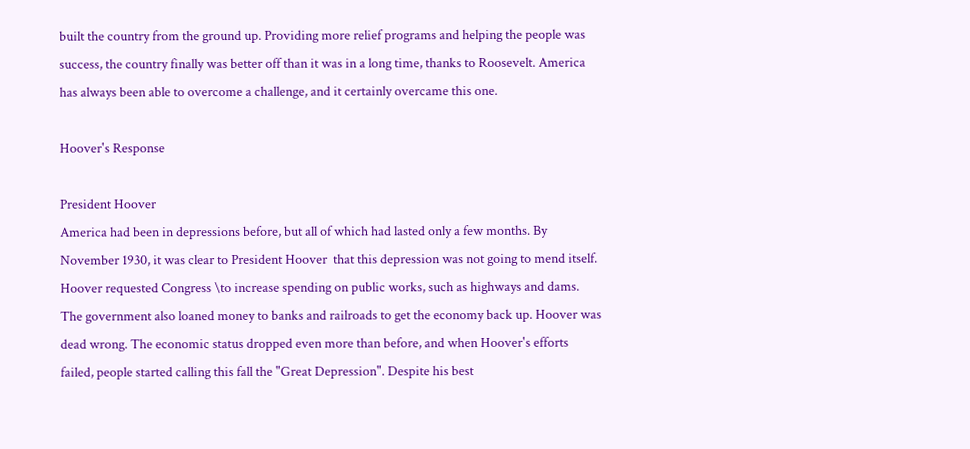built the country from the ground up. Providing more relief programs and helping the people was  success, the country finally was better off than it was in a long time, thanks to Roosevelt. America has always been able to overcome a challenge, and it certainly overcame this one.

Hoover's Response

President Hoover
America had been in depressions before, but all of which had lasted only a few months. By November 1930, it was clear to President Hoover  that this depression was not going to mend itself. Hoover requested Congress \to increase spending on public works, such as highways and dams. The government also loaned money to banks and railroads to get the economy back up. Hoover was dead wrong. The economic status dropped even more than before, and when Hoover's efforts failed, people started calling this fall the "Great Depression". Despite his best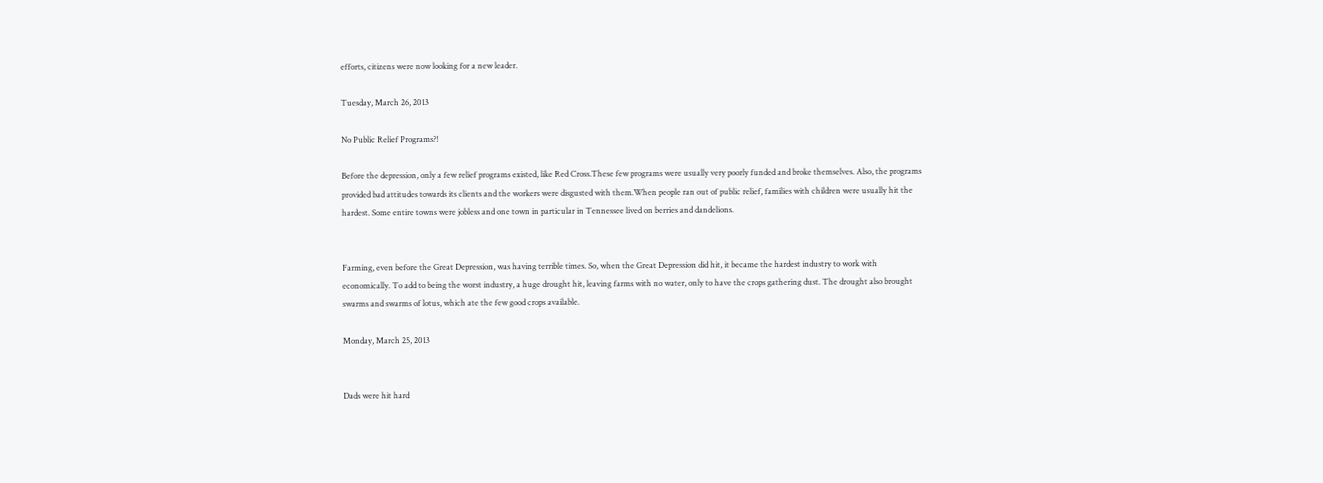efforts, citizens were now looking for a new leader.

Tuesday, March 26, 2013

No Public Relief Programs?!

Before the depression, only a few relief programs existed, like Red Cross.These few programs were usually very poorly funded and broke themselves. Also, the programs provided bad attitudes towards its clients and the workers were disgusted with them.When people ran out of public relief, families with children were usually hit the hardest. Some entire towns were jobless and one town in particular in Tennessee lived on berries and dandelions.


Farming, even before the Great Depression, was having terrible times. So, when the Great Depression did hit, it became the hardest industry to work with economically. To add to being the worst industry, a huge drought hit, leaving farms with no water, only to have the crops gathering dust. The drought also brought swarms and swarms of lotus, which ate the few good crops available.

Monday, March 25, 2013


Dads were hit hard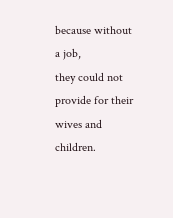because without a job,
they could not provide for their wives and children.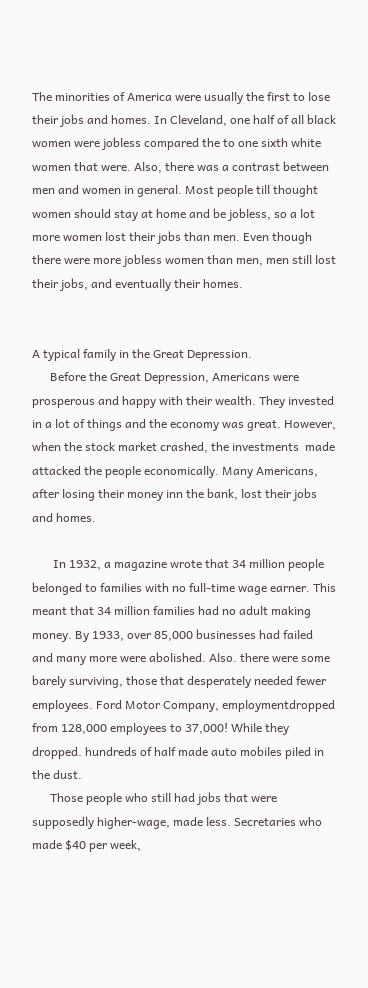The minorities of America were usually the first to lose their jobs and homes. In Cleveland, one half of all black women were jobless compared the to one sixth white women that were. Also, there was a contrast between men and women in general. Most people till thought women should stay at home and be jobless, so a lot more women lost their jobs than men. Even though there were more jobless women than men, men still lost their jobs, and eventually their homes.


A typical family in the Great Depression.
      Before the Great Depression, Americans were prosperous and happy with their wealth. They invested in a lot of things and the economy was great. However, when the stock market crashed, the investments  made attacked the people economically. Many Americans, after losing their money inn the bank, lost their jobs and homes.

       In 1932, a magazine wrote that 34 million people belonged to families with no full-time wage earner. This meant that 34 million families had no adult making money. By 1933, over 85,000 businesses had failed and many more were abolished. Also. there were some barely surviving, those that desperately needed fewer employees. Ford Motor Company, employmentdropped from 128,000 employees to 37,000! While they dropped. hundreds of half made auto mobiles piled in the dust.
      Those people who still had jobs that were supposedly higher-wage, made less. Secretaries who made $40 per week,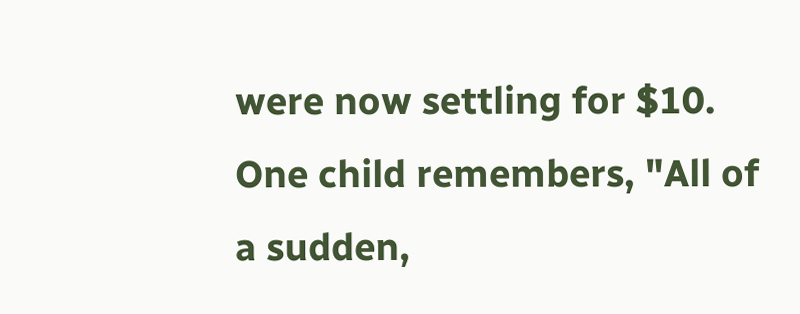were now settling for $10. One child remembers, "All of a sudden,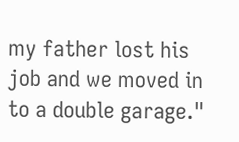my father lost his job and we moved in to a double garage."